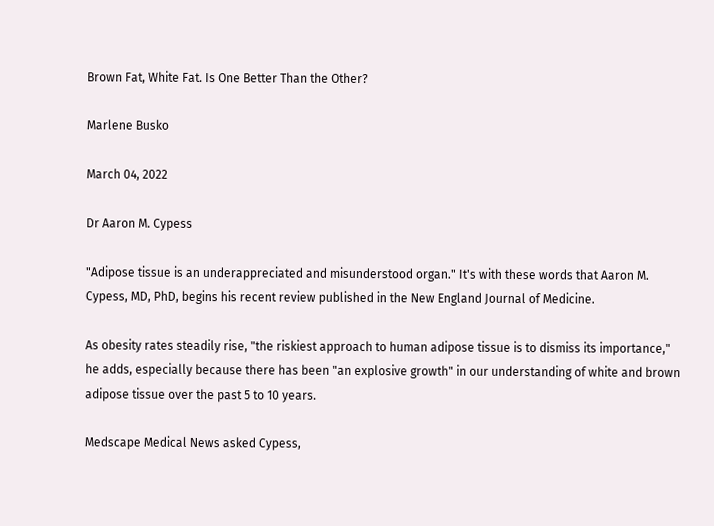Brown Fat, White Fat. Is One Better Than the Other?

Marlene Busko

March 04, 2022

Dr Aaron M. Cypess

"Adipose tissue is an underappreciated and misunderstood organ." It's with these words that Aaron M. Cypess, MD, PhD, begins his recent review published in the New England Journal of Medicine.

As obesity rates steadily rise, "the riskiest approach to human adipose tissue is to dismiss its importance," he adds, especially because there has been "an explosive growth" in our understanding of white and brown adipose tissue over the past 5 to 10 years.

Medscape Medical News asked Cypess,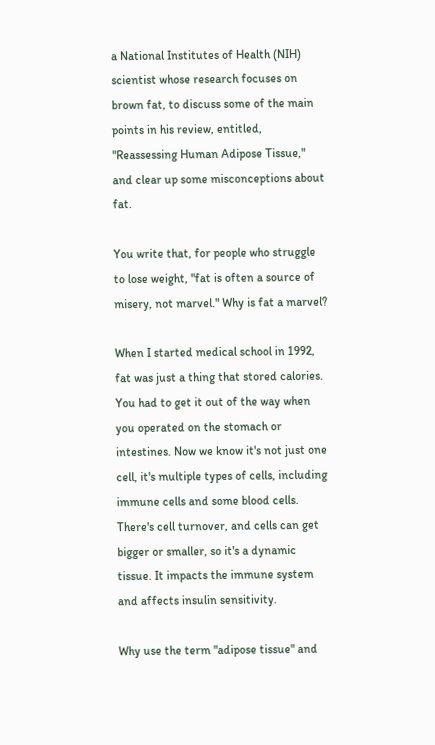a National Institutes of Health (NIH) scientist whose research focuses on brown fat, to discuss some of the main points in his review, entitled, "Reassessing Human Adipose Tissue," and clear up some misconceptions about fat.

You write that, for people who struggle to lose weight, "fat is often a source of misery, not marvel." Why is fat a marvel?

When I started medical school in 1992, fat was just a thing that stored calories. You had to get it out of the way when you operated on the stomach or intestines. Now we know it's not just one cell, it's multiple types of cells, including immune cells and some blood cells. There's cell turnover, and cells can get bigger or smaller, so it's a dynamic tissue. It impacts the immune system and affects insulin sensitivity.

Why use the term "adipose tissue" and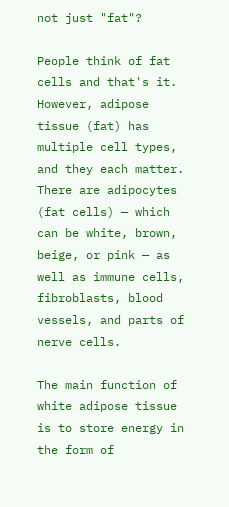not just "fat"?

People think of fat cells and that's it. However, adipose tissue (fat) has multiple cell types, and they each matter. There are adipocytes (fat cells) — which can be white, brown, beige, or pink — as well as immune cells, fibroblasts, blood vessels, and parts of nerve cells.

The main function of white adipose tissue is to store energy in the form of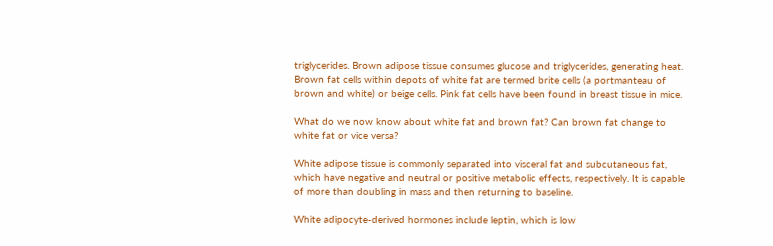triglycerides. Brown adipose tissue consumes glucose and triglycerides, generating heat. Brown fat cells within depots of white fat are termed brite cells (a portmanteau of brown and white) or beige cells. Pink fat cells have been found in breast tissue in mice.

What do we now know about white fat and brown fat? Can brown fat change to white fat or vice versa?

White adipose tissue is commonly separated into visceral fat and subcutaneous fat, which have negative and neutral or positive metabolic effects, respectively. It is capable of more than doubling in mass and then returning to baseline.

White adipocyte-derived hormones include leptin, which is low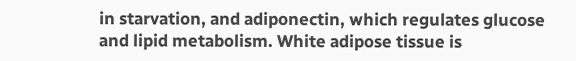in starvation, and adiponectin, which regulates glucose and lipid metabolism. White adipose tissue is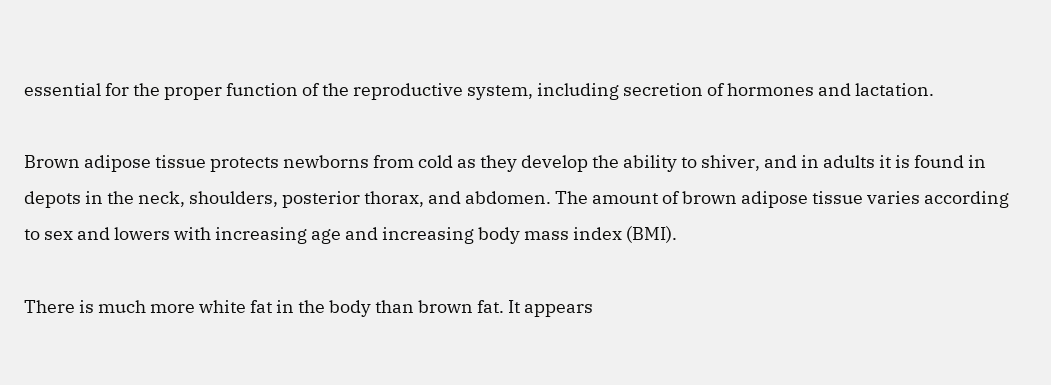essential for the proper function of the reproductive system, including secretion of hormones and lactation.

Brown adipose tissue protects newborns from cold as they develop the ability to shiver, and in adults it is found in depots in the neck, shoulders, posterior thorax, and abdomen. The amount of brown adipose tissue varies according to sex and lowers with increasing age and increasing body mass index (BMI).

There is much more white fat in the body than brown fat. It appears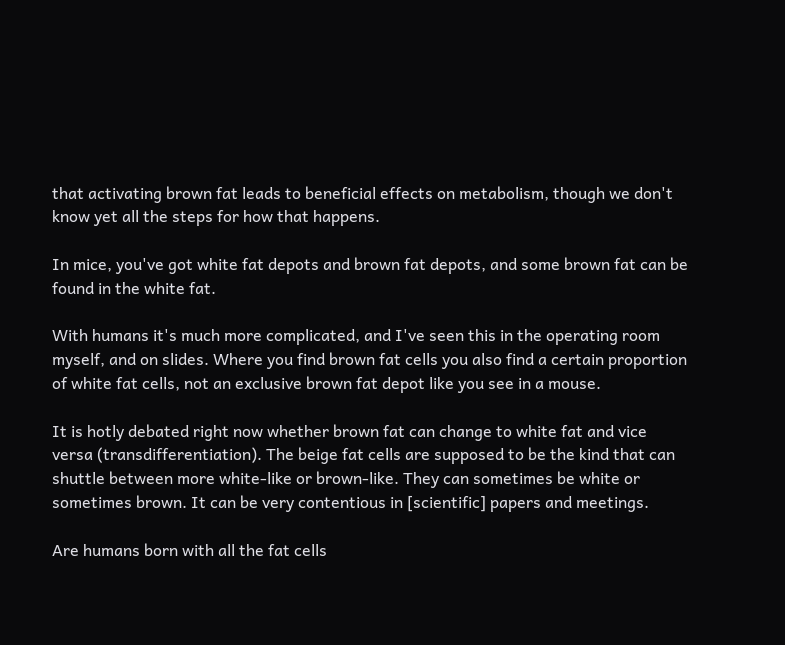that activating brown fat leads to beneficial effects on metabolism, though we don't know yet all the steps for how that happens.

In mice, you've got white fat depots and brown fat depots, and some brown fat can be found in the white fat.

With humans it's much more complicated, and I've seen this in the operating room myself, and on slides. Where you find brown fat cells you also find a certain proportion of white fat cells, not an exclusive brown fat depot like you see in a mouse.

It is hotly debated right now whether brown fat can change to white fat and vice versa (transdifferentiation). The beige fat cells are supposed to be the kind that can shuttle between more white-like or brown-like. They can sometimes be white or sometimes brown. It can be very contentious in [scientific] papers and meetings.

Are humans born with all the fat cells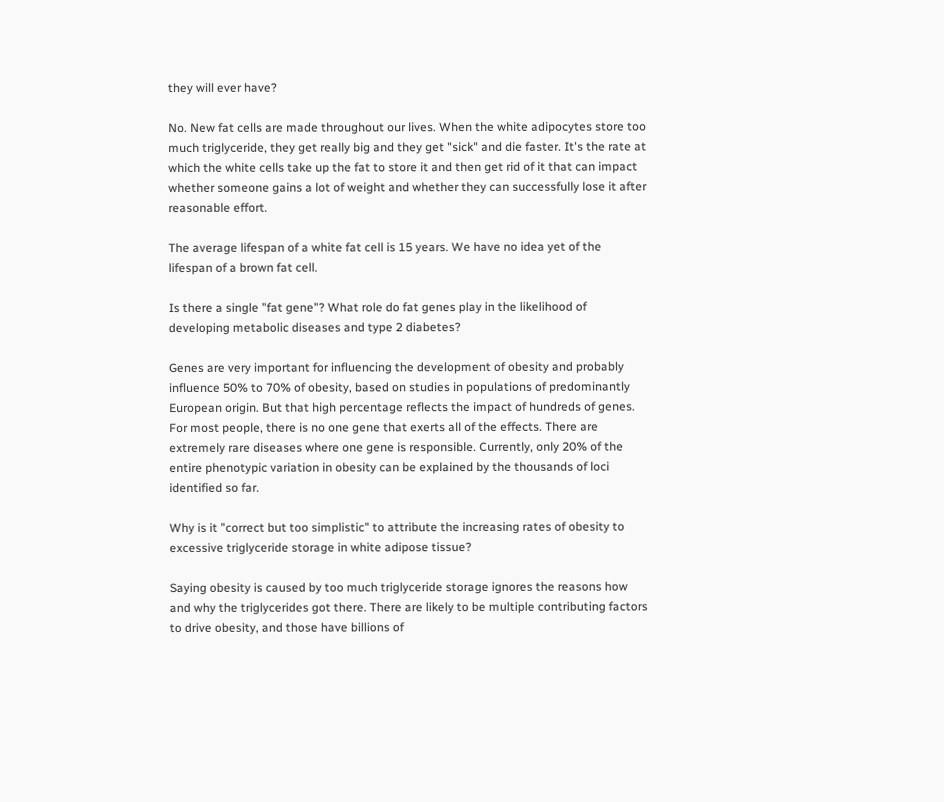they will ever have?

No. New fat cells are made throughout our lives. When the white adipocytes store too much triglyceride, they get really big and they get "sick" and die faster. It's the rate at which the white cells take up the fat to store it and then get rid of it that can impact whether someone gains a lot of weight and whether they can successfully lose it after reasonable effort.

The average lifespan of a white fat cell is 15 years. We have no idea yet of the lifespan of a brown fat cell.

Is there a single "fat gene"? What role do fat genes play in the likelihood of developing metabolic diseases and type 2 diabetes?

Genes are very important for influencing the development of obesity and probably influence 50% to 70% of obesity, based on studies in populations of predominantly European origin. But that high percentage reflects the impact of hundreds of genes. For most people, there is no one gene that exerts all of the effects. There are extremely rare diseases where one gene is responsible. Currently, only 20% of the entire phenotypic variation in obesity can be explained by the thousands of loci identified so far.

Why is it "correct but too simplistic" to attribute the increasing rates of obesity to excessive triglyceride storage in white adipose tissue?

Saying obesity is caused by too much triglyceride storage ignores the reasons how and why the triglycerides got there. There are likely to be multiple contributing factors to drive obesity, and those have billions of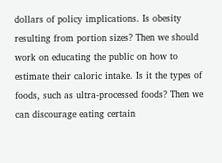dollars of policy implications. Is obesity resulting from portion sizes? Then we should work on educating the public on how to estimate their caloric intake. Is it the types of foods, such as ultra-processed foods? Then we can discourage eating certain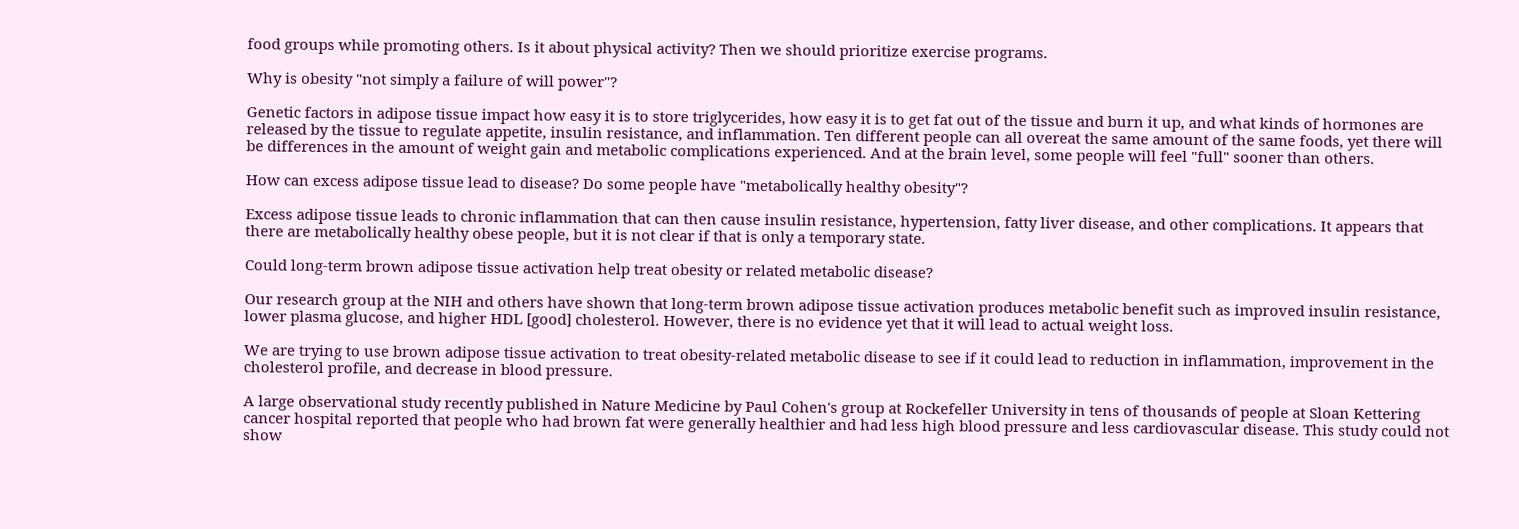food groups while promoting others. Is it about physical activity? Then we should prioritize exercise programs.

Why is obesity "not simply a failure of will power"?

Genetic factors in adipose tissue impact how easy it is to store triglycerides, how easy it is to get fat out of the tissue and burn it up, and what kinds of hormones are released by the tissue to regulate appetite, insulin resistance, and inflammation. Ten different people can all overeat the same amount of the same foods, yet there will be differences in the amount of weight gain and metabolic complications experienced. And at the brain level, some people will feel "full" sooner than others.

How can excess adipose tissue lead to disease? Do some people have "metabolically healthy obesity"?

Excess adipose tissue leads to chronic inflammation that can then cause insulin resistance, hypertension, fatty liver disease, and other complications. It appears that there are metabolically healthy obese people, but it is not clear if that is only a temporary state.

Could long-term brown adipose tissue activation help treat obesity or related metabolic disease?

Our research group at the NIH and others have shown that long-term brown adipose tissue activation produces metabolic benefit such as improved insulin resistance, lower plasma glucose, and higher HDL [good] cholesterol. However, there is no evidence yet that it will lead to actual weight loss.

We are trying to use brown adipose tissue activation to treat obesity-related metabolic disease to see if it could lead to reduction in inflammation, improvement in the cholesterol profile, and decrease in blood pressure.

A large observational study recently published in Nature Medicine by Paul Cohen's group at Rockefeller University in tens of thousands of people at Sloan Kettering cancer hospital reported that people who had brown fat were generally healthier and had less high blood pressure and less cardiovascular disease. This study could not show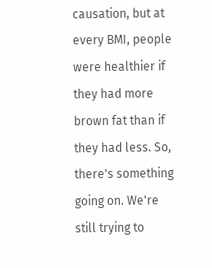causation, but at every BMI, people were healthier if they had more brown fat than if they had less. So, there's something going on. We're still trying to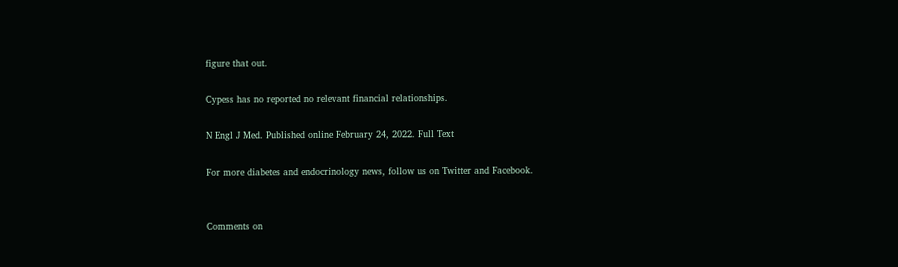figure that out.

Cypess has no reported no relevant financial relationships.

N Engl J Med. Published online February 24, 2022. Full Text

For more diabetes and endocrinology news, follow us on Twitter and Facebook.


Comments on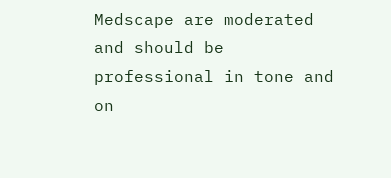Medscape are moderated and should be professional in tone and on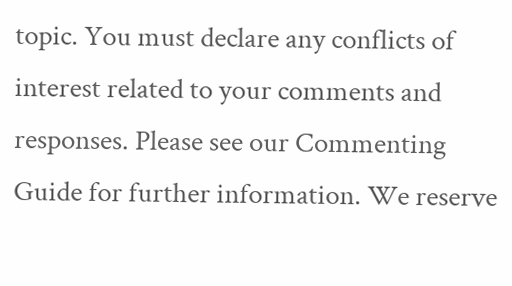topic. You must declare any conflicts of interest related to your comments and responses. Please see our Commenting Guide for further information. We reserve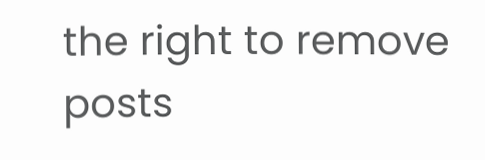the right to remove posts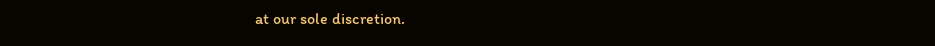at our sole discretion.